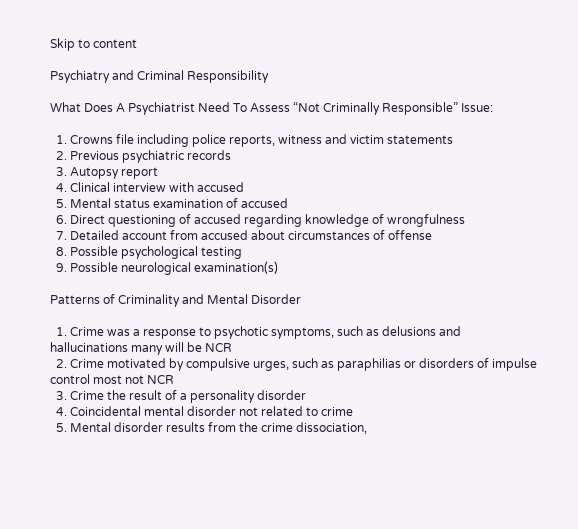Skip to content

Psychiatry and Criminal Responsibility

What Does A Psychiatrist Need To Assess “Not Criminally Responsible” Issue:

  1. Crowns file including police reports, witness and victim statements
  2. Previous psychiatric records
  3. Autopsy report
  4. Clinical interview with accused
  5. Mental status examination of accused
  6. Direct questioning of accused regarding knowledge of wrongfulness
  7. Detailed account from accused about circumstances of offense
  8. Possible psychological testing
  9. Possible neurological examination(s)

Patterns of Criminality and Mental Disorder

  1. Crime was a response to psychotic symptoms, such as delusions and hallucinations many will be NCR
  2. Crime motivated by compulsive urges, such as paraphilias or disorders of impulse control most not NCR
  3. Crime the result of a personality disorder
  4. Coincidental mental disorder not related to crime
  5. Mental disorder results from the crime dissociation,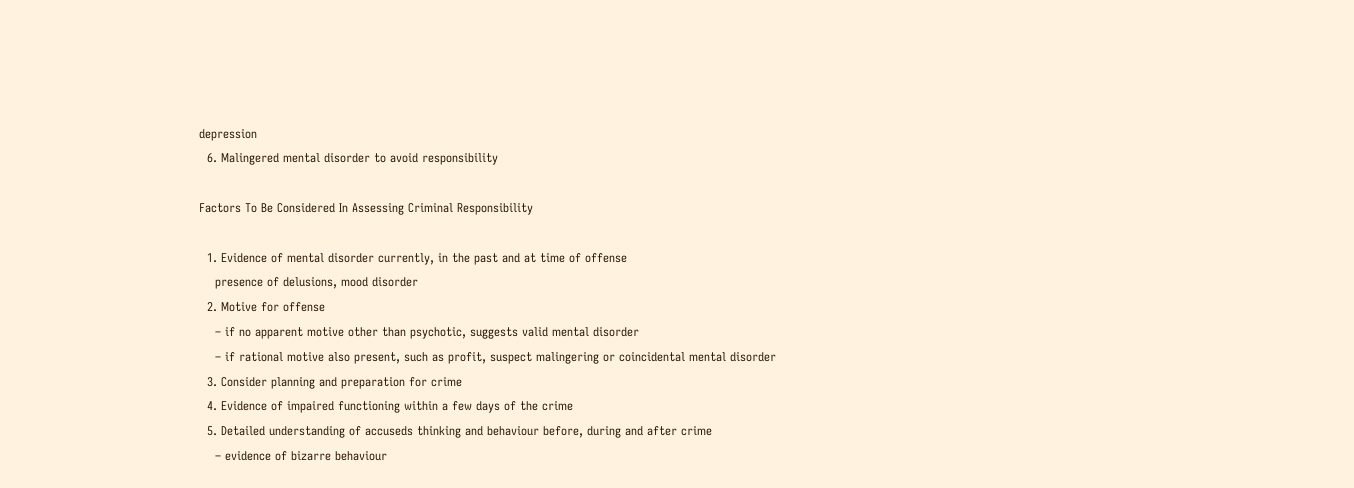depression
  6. Malingered mental disorder to avoid responsibility

Factors To Be Considered In Assessing Criminal Responsibility

  1. Evidence of mental disorder currently, in the past and at time of offense
    presence of delusions, mood disorder
  2. Motive for offense
    – if no apparent motive other than psychotic, suggests valid mental disorder
    – if rational motive also present, such as profit, suspect malingering or coincidental mental disorder
  3. Consider planning and preparation for crime
  4. Evidence of impaired functioning within a few days of the crime
  5. Detailed understanding of accuseds thinking and behaviour before, during and after crime
    – evidence of bizarre behaviour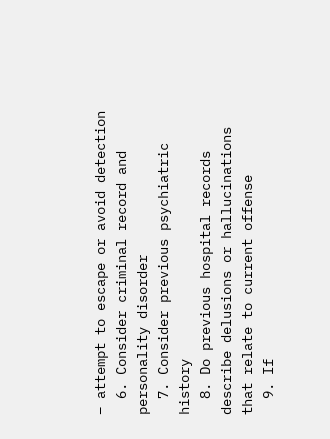– attempt to escape or avoid detection
  6. Consider criminal record and personality disorder
  7. Consider previous psychiatric history
  8. Do previous hospital records describe delusions or hallucinations that relate to current offense
  9. If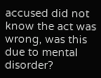accused did not know the act was wrong, was this due to mental disorder?